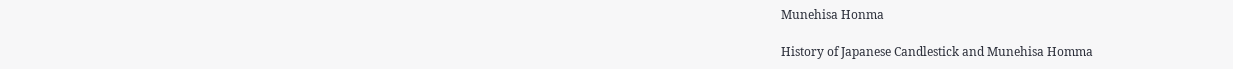Munehisa Honma

History of Japanese Candlestick and Munehisa Homma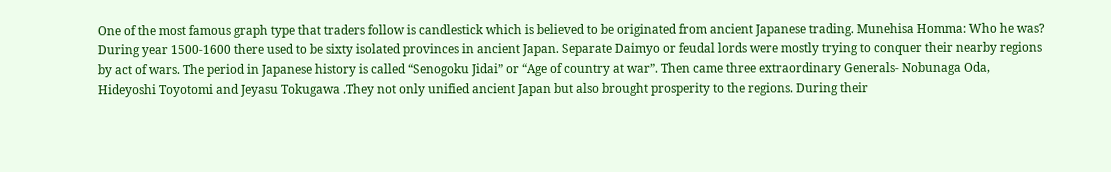One of the most famous graph type that traders follow is candlestick which is believed to be originated from ancient Japanese trading. Munehisa Homma: Who he was? During year 1500-1600 there used to be sixty isolated provinces in ancient Japan. Separate Daimyo or feudal lords were mostly trying to conquer their nearby regions by act of wars. The period in Japanese history is called “Senogoku Jidai” or “Age of country at war”. Then came three extraordinary Generals- Nobunaga Oda, Hideyoshi Toyotomi and Jeyasu Tokugawa .They not only unified ancient Japan but also brought prosperity to the regions. During their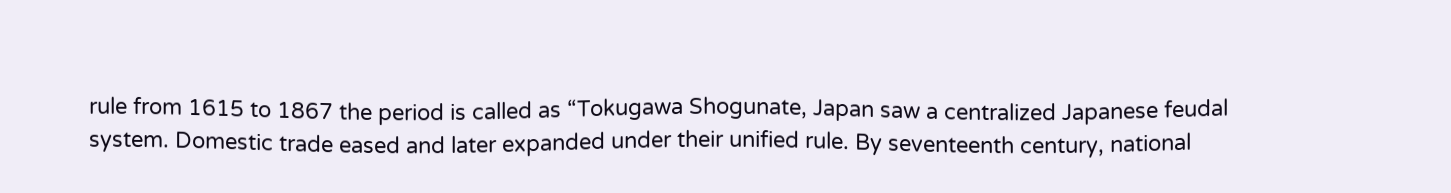rule from 1615 to 1867 the period is called as “Tokugawa Shogunate, Japan saw a centralized Japanese feudal system. Domestic trade eased and later expanded under their unified rule. By seventeenth century, national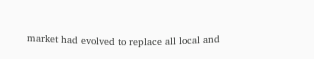market had evolved to replace all local and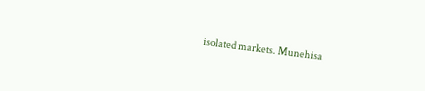isolated markets. Munehisa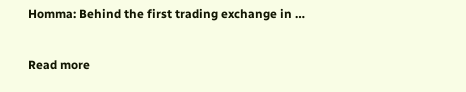Homma: Behind the first trading exchange in …

Read more